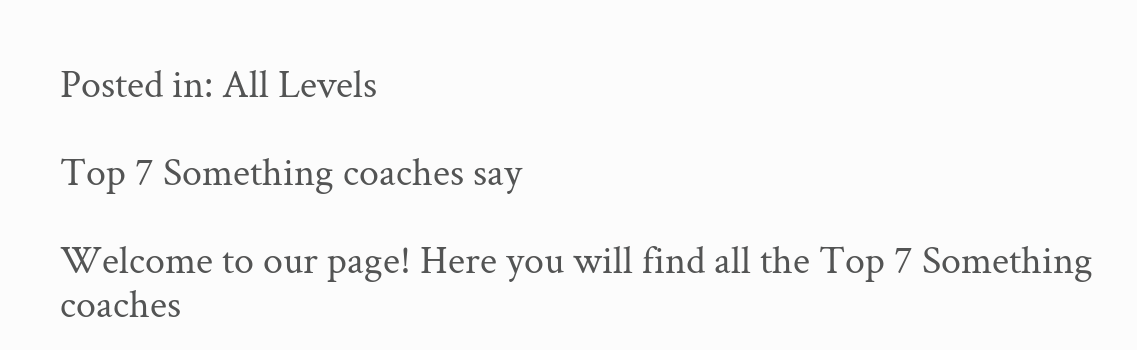Posted in: All Levels

Top 7 Something coaches say

Welcome to our page! Here you will find all the Top 7 Something coaches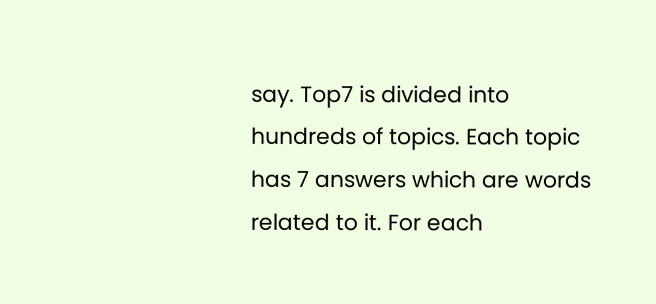say. Top7 is divided into hundreds of topics. Each topic has 7 answers which are words related to it. For each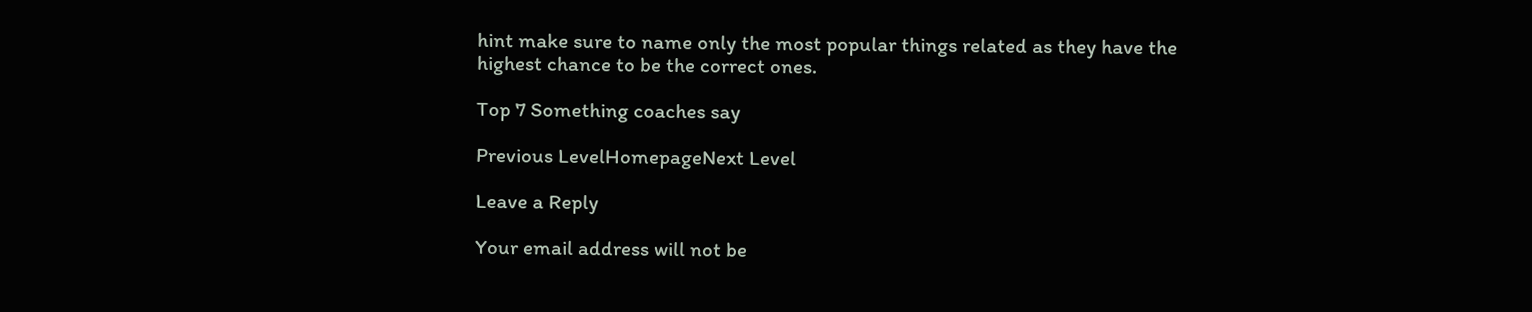hint make sure to name only the most popular things related as they have the highest chance to be the correct ones.

Top 7 Something coaches say

Previous LevelHomepageNext Level

Leave a Reply

Your email address will not be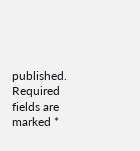published. Required fields are marked *